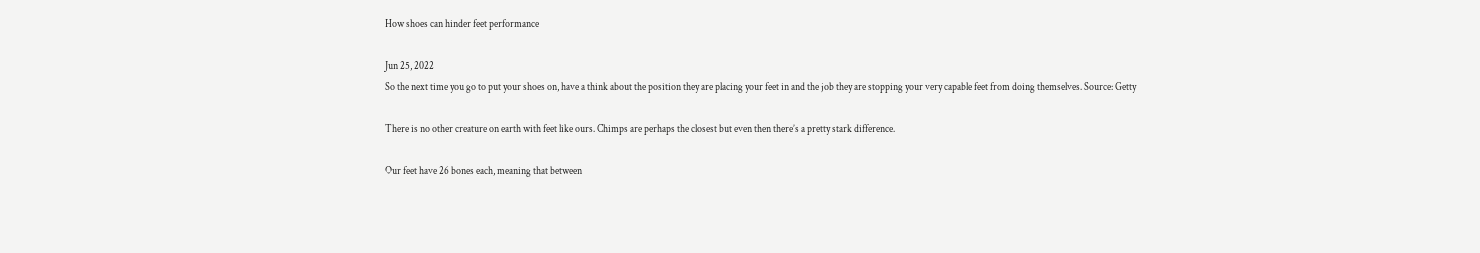How shoes can hinder feet performance

Jun 25, 2022
So the next time you go to put your shoes on, have a think about the position they are placing your feet in and the job they are stopping your very capable feet from doing themselves. Source: Getty

There is no other creature on earth with feet like ours. Chimps are perhaps the closest but even then there’s a pretty stark difference.

Our feet have 26 bones each, meaning that between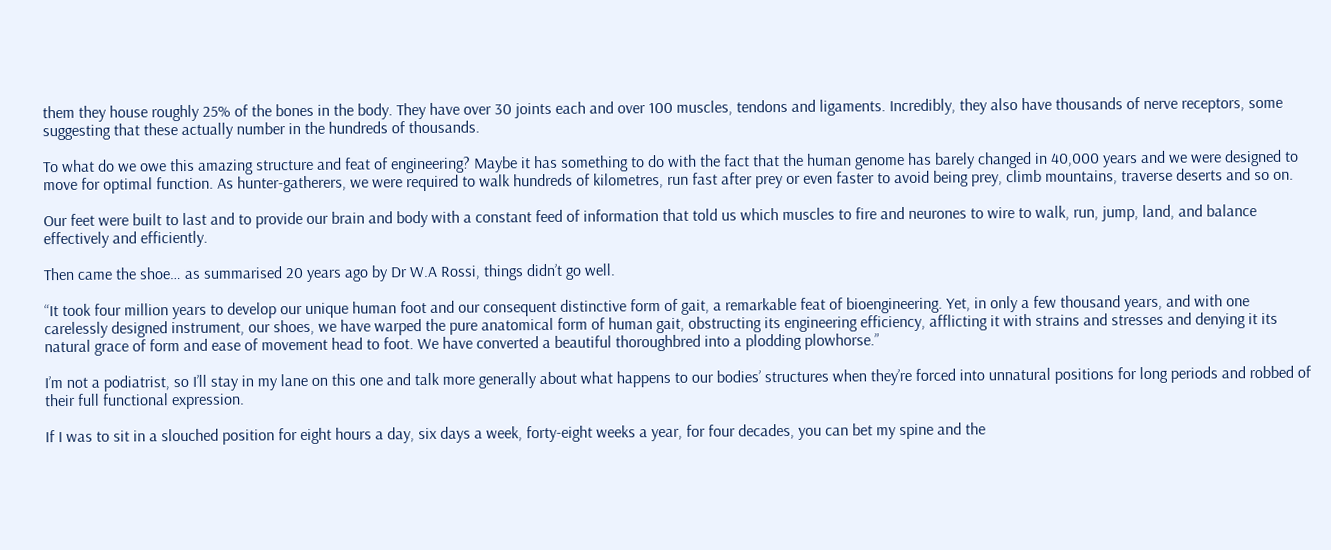them they house roughly 25% of the bones in the body. They have over 30 joints each and over 100 muscles, tendons and ligaments. Incredibly, they also have thousands of nerve receptors, some suggesting that these actually number in the hundreds of thousands.

To what do we owe this amazing structure and feat of engineering? Maybe it has something to do with the fact that the human genome has barely changed in 40,000 years and we were designed to move for optimal function. As hunter-gatherers, we were required to walk hundreds of kilometres, run fast after prey or even faster to avoid being prey, climb mountains, traverse deserts and so on.

Our feet were built to last and to provide our brain and body with a constant feed of information that told us which muscles to fire and neurones to wire to walk, run, jump, land, and balance effectively and efficiently.

Then came the shoe… as summarised 20 years ago by Dr W.A Rossi, things didn’t go well.

“It took four million years to develop our unique human foot and our consequent distinctive form of gait, a remarkable feat of bioengineering. Yet, in only a few thousand years, and with one carelessly designed instrument, our shoes, we have warped the pure anatomical form of human gait, obstructing its engineering efficiency, afflicting it with strains and stresses and denying it its natural grace of form and ease of movement head to foot. We have converted a beautiful thoroughbred into a plodding plowhorse.”

I’m not a podiatrist, so I’ll stay in my lane on this one and talk more generally about what happens to our bodies’ structures when they’re forced into unnatural positions for long periods and robbed of their full functional expression.

If I was to sit in a slouched position for eight hours a day, six days a week, forty-eight weeks a year, for four decades, you can bet my spine and the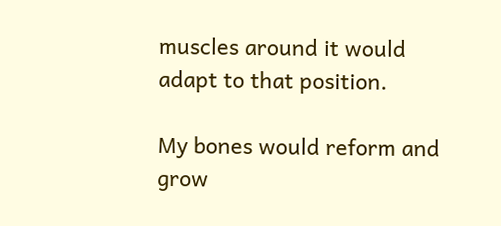muscles around it would adapt to that position.

My bones would reform and grow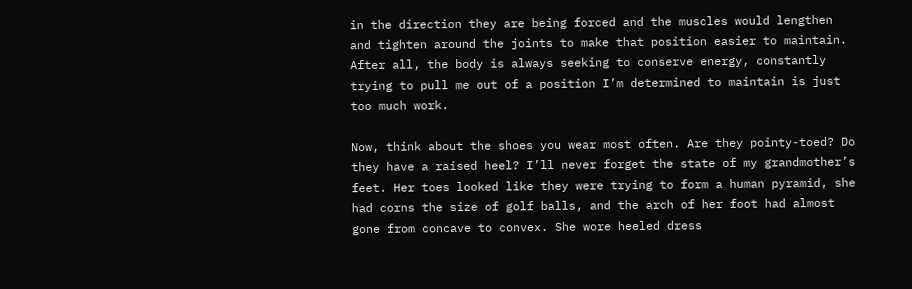in the direction they are being forced and the muscles would lengthen and tighten around the joints to make that position easier to maintain. After all, the body is always seeking to conserve energy, constantly trying to pull me out of a position I’m determined to maintain is just too much work.

Now, think about the shoes you wear most often. Are they pointy-toed? Do they have a raised heel? I’ll never forget the state of my grandmother’s feet. Her toes looked like they were trying to form a human pyramid, she had corns the size of golf balls, and the arch of her foot had almost gone from concave to convex. She wore heeled dress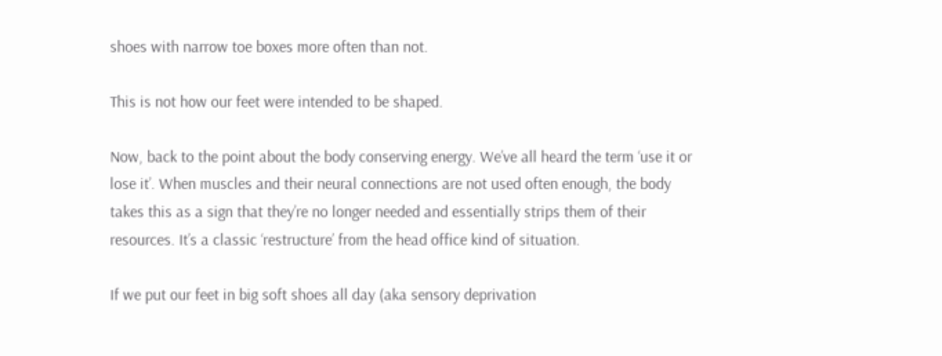shoes with narrow toe boxes more often than not.

This is not how our feet were intended to be shaped.

Now, back to the point about the body conserving energy. We’ve all heard the term ‘use it or lose it’. When muscles and their neural connections are not used often enough, the body takes this as a sign that they’re no longer needed and essentially strips them of their resources. It’s a classic ‘restructure’ from the head office kind of situation.

If we put our feet in big soft shoes all day (aka sensory deprivation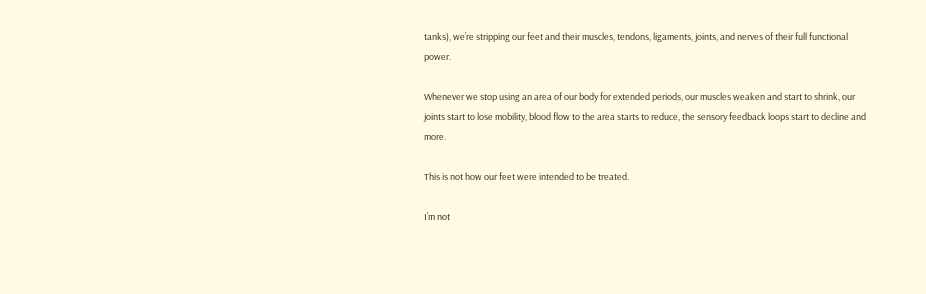tanks), we’re stripping our feet and their muscles, tendons, ligaments, joints, and nerves of their full functional power.

Whenever we stop using an area of our body for extended periods, our muscles weaken and start to shrink, our joints start to lose mobility, blood flow to the area starts to reduce, the sensory feedback loops start to decline and more.

This is not how our feet were intended to be treated.

I’m not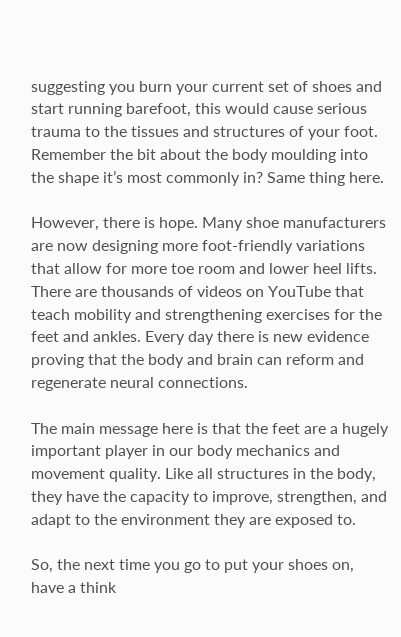suggesting you burn your current set of shoes and start running barefoot, this would cause serious trauma to the tissues and structures of your foot. Remember the bit about the body moulding into the shape it’s most commonly in? Same thing here.

However, there is hope. Many shoe manufacturers are now designing more foot-friendly variations that allow for more toe room and lower heel lifts. There are thousands of videos on YouTube that teach mobility and strengthening exercises for the feet and ankles. Every day there is new evidence proving that the body and brain can reform and regenerate neural connections.

The main message here is that the feet are a hugely important player in our body mechanics and movement quality. Like all structures in the body, they have the capacity to improve, strengthen, and adapt to the environment they are exposed to.

So, the next time you go to put your shoes on, have a think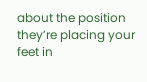about the position they’re placing your feet in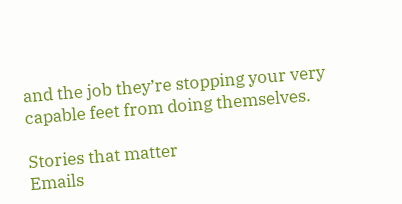and the job they’re stopping your very capable feet from doing themselves.

Stories that matter
Emails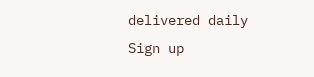delivered daily
Sign up